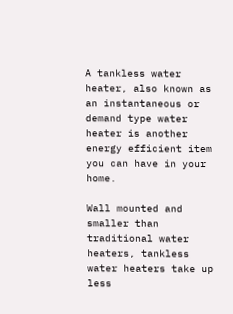A tankless water heater, also known as an instantaneous or demand type water heater is another energy efficient item you can have in your home.

Wall mounted and smaller than traditional water heaters, tankless water heaters take up less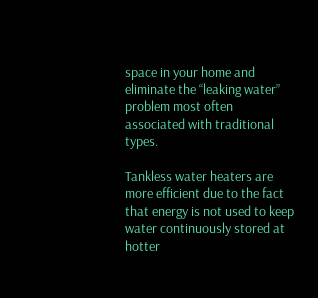space in your home and eliminate the “leaking water” problem most often associated with traditional types.

Tankless water heaters are more efficient due to the fact that energy is not used to keep water continuously stored at hotter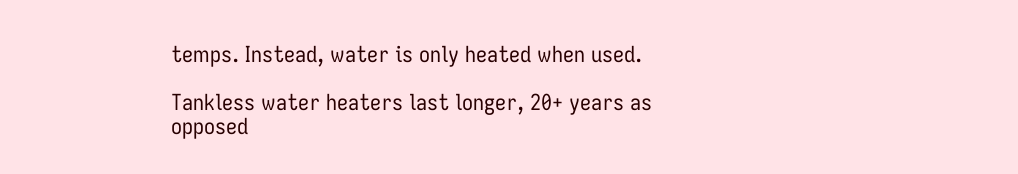temps. Instead, water is only heated when used.

Tankless water heaters last longer, 20+ years as opposed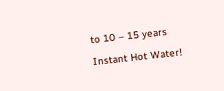to 10 – 15 years

Instant Hot Water!